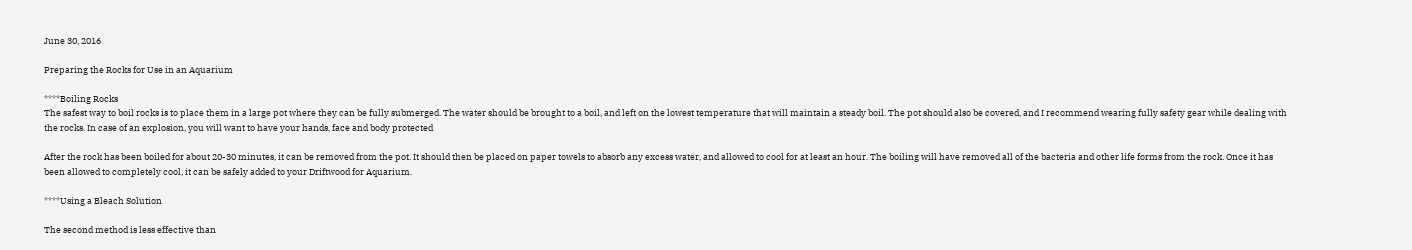June 30, 2016

Preparing the Rocks for Use in an Aquarium

****Boiling Rocks
The safest way to boil rocks is to place them in a large pot where they can be fully submerged. The water should be brought to a boil, and left on the lowest temperature that will maintain a steady boil. The pot should also be covered, and I recommend wearing fully safety gear while dealing with the rocks. In case of an explosion, you will want to have your hands, face and body protected

After the rock has been boiled for about 20-30 minutes, it can be removed from the pot. It should then be placed on paper towels to absorb any excess water, and allowed to cool for at least an hour. The boiling will have removed all of the bacteria and other life forms from the rock. Once it has been allowed to completely cool, it can be safely added to your Driftwood for Aquarium.

****Using a Bleach Solution

The second method is less effective than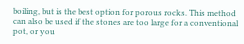boiling, but is the best option for porous rocks. This method can also be used if the stones are too large for a conventional pot, or you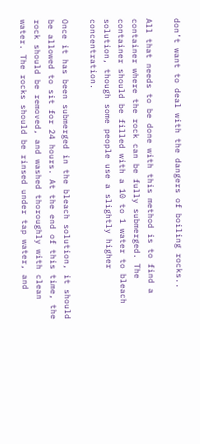don’t want to deal with the dangers of boiling rocks..

All that needs to be done with this method is to find a container where the rock can be fully submerged. The container should be filled with a 10 to 1 water to bleach solution, though some people use a slightly higher concentration.

Once it has been submerged in the bleach solution, it should be allowed to sit for 24 hours. At the end of this time, the rock should be removed, and washed thoroughly with clean water. The rocks should be rinsed under tap water, and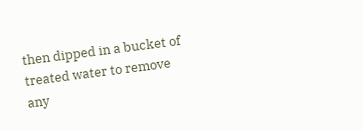then dipped in a bucket of treated water to remove any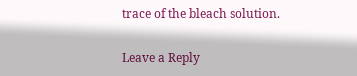trace of the bleach solution.

Leave a Reply